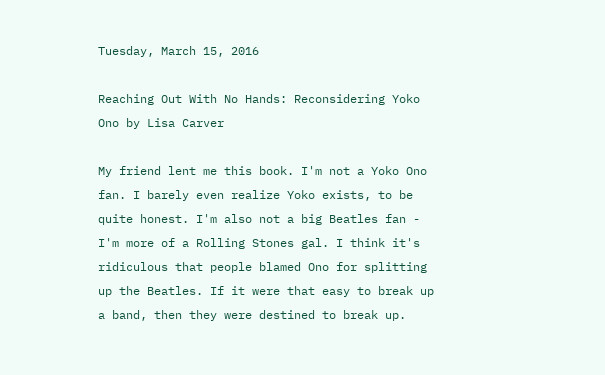Tuesday, March 15, 2016

Reaching Out With No Hands: Reconsidering Yoko Ono by Lisa Carver

My friend lent me this book. I'm not a Yoko Ono fan. I barely even realize Yoko exists, to be quite honest. I'm also not a big Beatles fan - I'm more of a Rolling Stones gal. I think it's ridiculous that people blamed Ono for splitting up the Beatles. If it were that easy to break up a band, then they were destined to break up.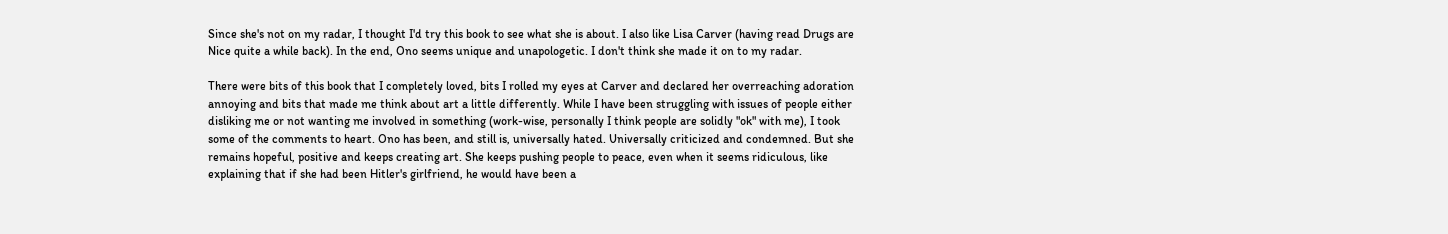Since she's not on my radar, I thought I'd try this book to see what she is about. I also like Lisa Carver (having read Drugs are Nice quite a while back). In the end, Ono seems unique and unapologetic. I don't think she made it on to my radar.

There were bits of this book that I completely loved, bits I rolled my eyes at Carver and declared her overreaching adoration annoying and bits that made me think about art a little differently. While I have been struggling with issues of people either disliking me or not wanting me involved in something (work-wise, personally I think people are solidly "ok" with me), I took some of the comments to heart. Ono has been, and still is, universally hated. Universally criticized and condemned. But she remains hopeful, positive and keeps creating art. She keeps pushing people to peace, even when it seems ridiculous, like explaining that if she had been Hitler's girlfriend, he would have been a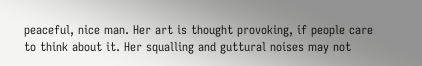peaceful, nice man. Her art is thought provoking, if people care to think about it. Her squalling and guttural noises may not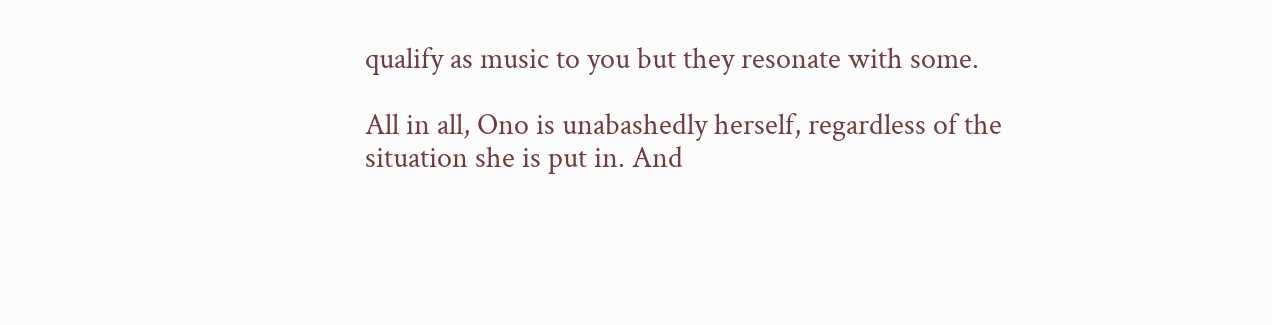qualify as music to you but they resonate with some.

All in all, Ono is unabashedly herself, regardless of the situation she is put in. And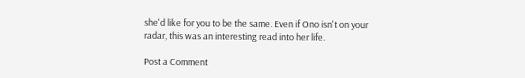she'd like for you to be the same. Even if Ono isn't on your radar, this was an interesting read into her life.

Post a Comment